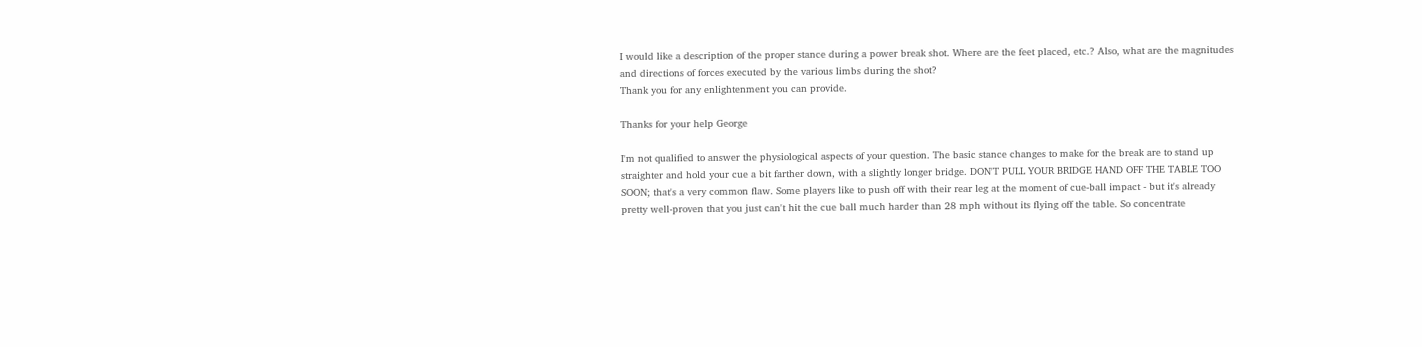I would like a description of the proper stance during a power break shot. Where are the feet placed, etc.? Also, what are the magnitudes and directions of forces executed by the various limbs during the shot?
Thank you for any enlightenment you can provide.

Thanks for your help George

I'm not qualified to answer the physiological aspects of your question. The basic stance changes to make for the break are to stand up straighter and hold your cue a bit farther down, with a slightly longer bridge. DON'T PULL YOUR BRIDGE HAND OFF THE TABLE TOO SOON; that's a very common flaw. Some players like to push off with their rear leg at the moment of cue-ball impact - but it's already pretty well-proven that you just can't hit the cue ball much harder than 28 mph without its flying off the table. So concentrate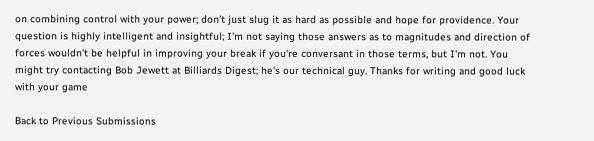on combining control with your power; don't just slug it as hard as possible and hope for providence. Your question is highly intelligent and insightful; I'm not saying those answers as to magnitudes and direction of forces wouldn't be helpful in improving your break if you're conversant in those terms, but I'm not. You might try contacting Bob Jewett at Billiards Digest; he's our technical guy. Thanks for writing and good luck with your game

Back to Previous Submissions